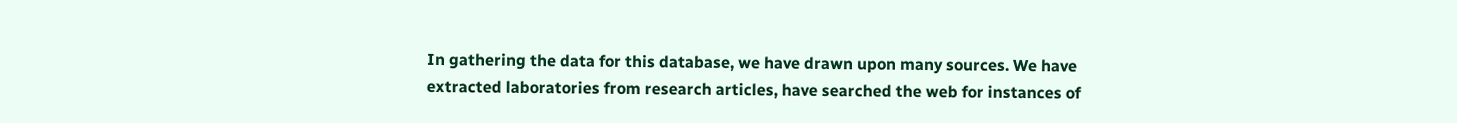In gathering the data for this database, we have drawn upon many sources. We have extracted laboratories from research articles, have searched the web for instances of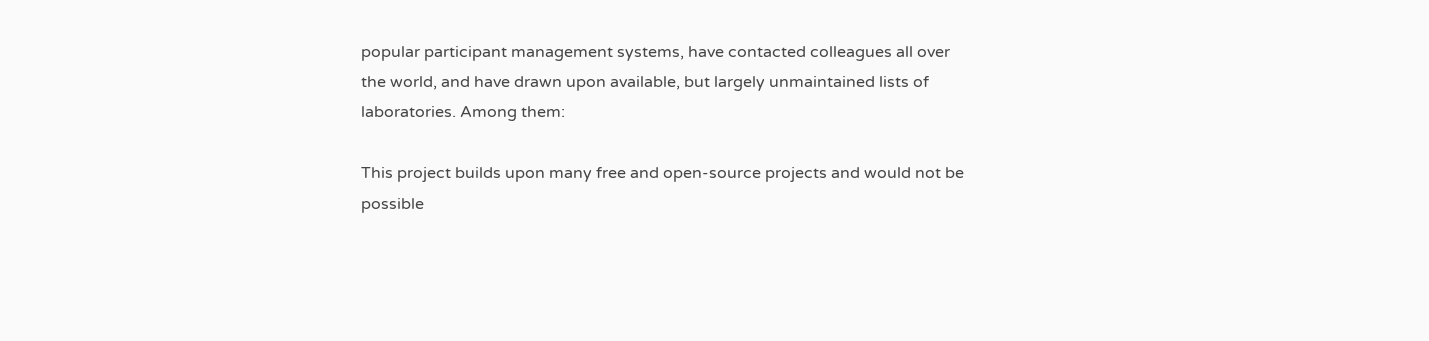popular participant management systems, have contacted colleagues all over the world, and have drawn upon available, but largely unmaintained lists of laboratories. Among them:

This project builds upon many free and open-source projects and would not be possible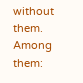without them. Among them: